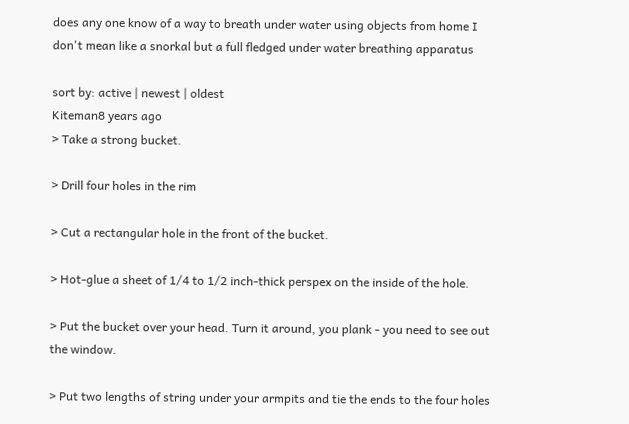does any one know of a way to breath under water using objects from home I don't mean like a snorkal but a full fledged under water breathing apparatus

sort by: active | newest | oldest
Kiteman8 years ago
> Take a strong bucket.

> Drill four holes in the rim

> Cut a rectangular hole in the front of the bucket.

> Hot-glue a sheet of 1/4 to 1/2 inch-thick perspex on the inside of the hole.

> Put the bucket over your head. Turn it around, you plank - you need to see out the window.

> Put two lengths of string under your armpits and tie the ends to the four holes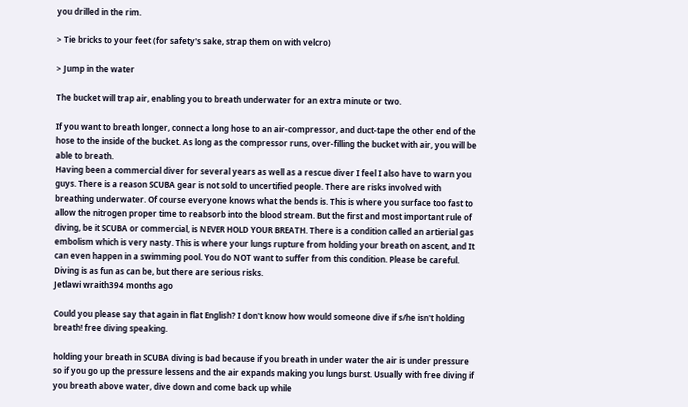you drilled in the rim.

> Tie bricks to your feet (for safety's sake, strap them on with velcro)

> Jump in the water

The bucket will trap air, enabling you to breath underwater for an extra minute or two.

If you want to breath longer, connect a long hose to an air-compressor, and duct-tape the other end of the hose to the inside of the bucket. As long as the compressor runs, over-filling the bucket with air, you will be able to breath.
Having been a commercial diver for several years as well as a rescue diver I feel I also have to warn you guys. There is a reason SCUBA gear is not sold to uncertified people. There are risks involved with breathing underwater. Of course everyone knows what the bends is. This is where you surface too fast to allow the nitrogen proper time to reabsorb into the blood stream. But the first and most important rule of diving, be it SCUBA or commercial, is NEVER HOLD YOUR BREATH. There is a condition called an artierial gas embolism which is very nasty. This is where your lungs rupture from holding your breath on ascent, and It can even happen in a swimming pool. You do NOT want to suffer from this condition. Please be careful. Diving is as fun as can be, but there are serious risks.
Jetlawi wraith394 months ago

Could you please say that again in flat English? I don't know how would someone dive if s/he isn't holding breath! free diving speaking.

holding your breath in SCUBA diving is bad because if you breath in under water the air is under pressure so if you go up the pressure lessens and the air expands making you lungs burst. Usually with free diving if you breath above water, dive down and come back up while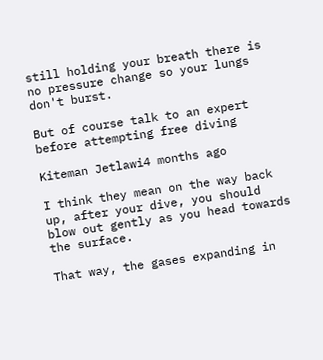still holding your breath there is no pressure change so your lungs don't burst.

But of course talk to an expert before attempting free diving

Kiteman Jetlawi4 months ago

I think they mean on the way back up, after your dive, you should blow out gently as you head towards the surface.

That way, the gases expanding in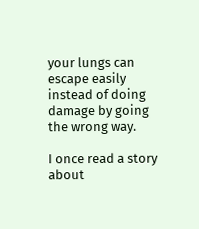your lungs can escape easily instead of doing damage by going the wrong way.

I once read a story about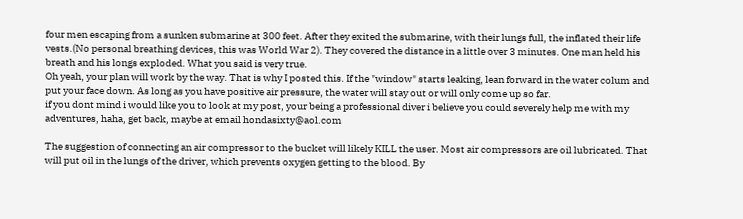four men escaping from a sunken submarine at 300 feet. After they exited the submarine, with their lungs full, the inflated their life vests.(No personal breathing devices, this was World War 2). They covered the distance in a little over 3 minutes. One man held his breath and his longs exploded. What you said is very true.
Oh yeah, your plan will work by the way. That is why I posted this. If the "window" starts leaking, lean forward in the water colum and put your face down. As long as you have positive air pressure, the water will stay out or will only come up so far.
if you dont mind i would like you to look at my post, your being a professional diver i believe you could severely help me with my adventures, haha, get back, maybe at email hondasixty@aol.com

The suggestion of connecting an air compressor to the bucket will likely KILL the user. Most air compressors are oil lubricated. That will put oil in the lungs of the driver, which prevents oxygen getting to the blood. By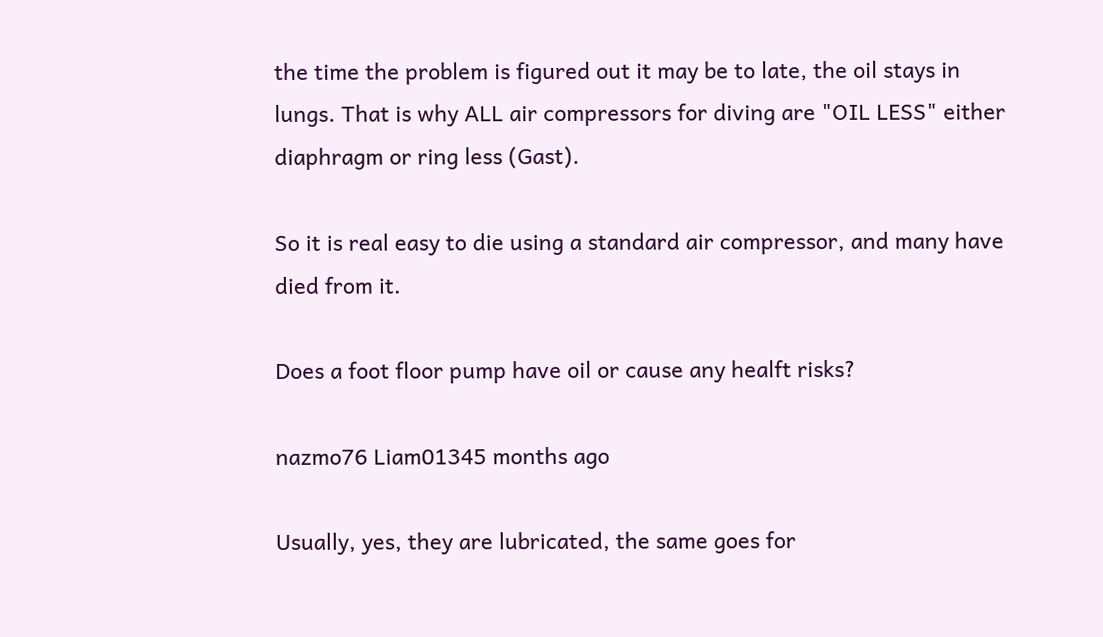the time the problem is figured out it may be to late, the oil stays in lungs. That is why ALL air compressors for diving are "OIL LESS" either diaphragm or ring less (Gast).

So it is real easy to die using a standard air compressor, and many have died from it.

Does a foot floor pump have oil or cause any healft risks?

nazmo76 Liam01345 months ago

Usually, yes, they are lubricated, the same goes for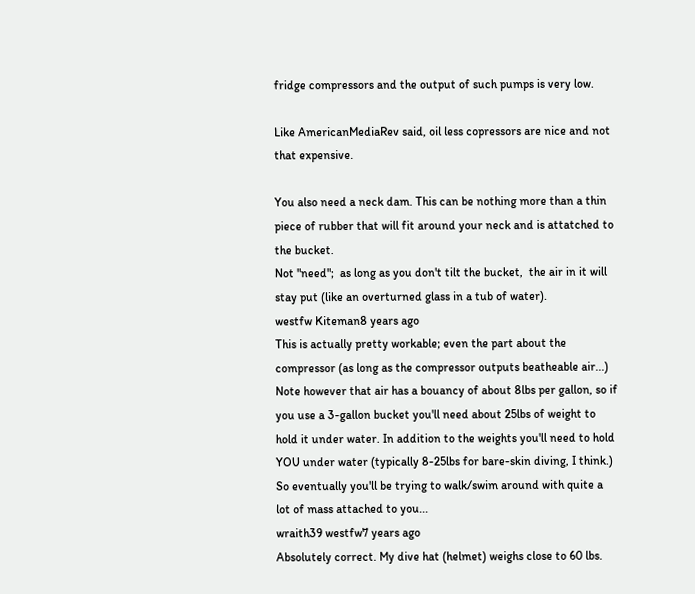fridge compressors and the output of such pumps is very low.

Like AmericanMediaRev said, oil less copressors are nice and not that expensive.

You also need a neck dam. This can be nothing more than a thin piece of rubber that will fit around your neck and is attatched to the bucket.
Not "need";  as long as you don't tilt the bucket,  the air in it will stay put (like an overturned glass in a tub of water).
westfw Kiteman8 years ago
This is actually pretty workable; even the part about the compressor (as long as the compressor outputs beatheable air...) Note however that air has a bouancy of about 8lbs per gallon, so if you use a 3-gallon bucket you'll need about 25lbs of weight to hold it under water. In addition to the weights you'll need to hold YOU under water (typically 8-25lbs for bare-skin diving, I think.) So eventually you'll be trying to walk/swim around with quite a lot of mass attached to you...
wraith39 westfw7 years ago
Absolutely correct. My dive hat (helmet) weighs close to 60 lbs.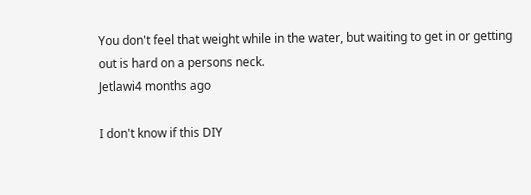You don't feel that weight while in the water, but waiting to get in or getting out is hard on a persons neck.
Jetlawi4 months ago

I don't know if this DIY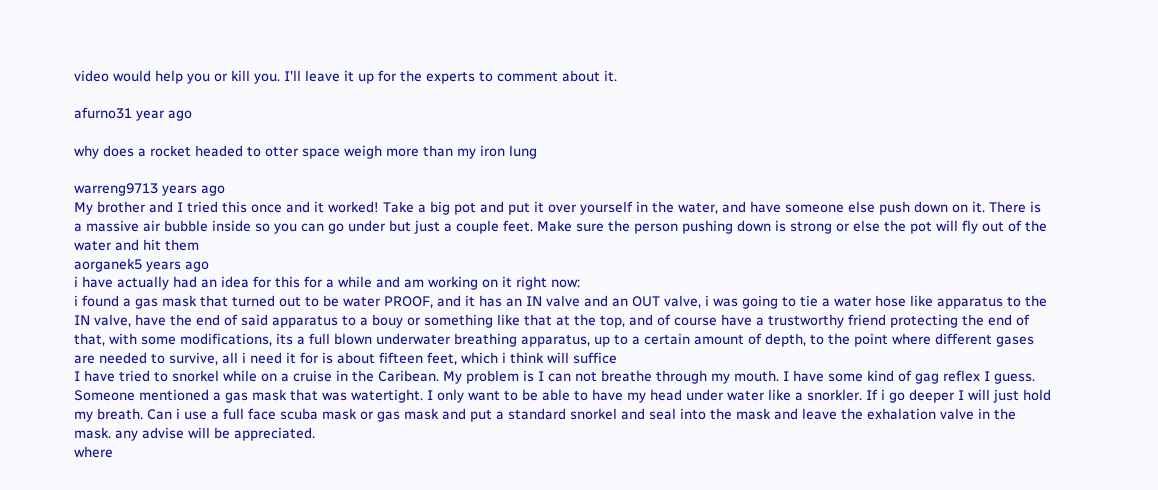video would help you or kill you. I'll leave it up for the experts to comment about it.

afurno31 year ago

why does a rocket headed to otter space weigh more than my iron lung

warreng9713 years ago
My brother and I tried this once and it worked! Take a big pot and put it over yourself in the water, and have someone else push down on it. There is a massive air bubble inside so you can go under but just a couple feet. Make sure the person pushing down is strong or else the pot will fly out of the water and hit them
aorganek5 years ago
i have actually had an idea for this for a while and am working on it right now:
i found a gas mask that turned out to be water PROOF, and it has an IN valve and an OUT valve, i was going to tie a water hose like apparatus to the IN valve, have the end of said apparatus to a bouy or something like that at the top, and of course have a trustworthy friend protecting the end of that, with some modifications, its a full blown underwater breathing apparatus, up to a certain amount of depth, to the point where different gases are needed to survive, all i need it for is about fifteen feet, which i think will suffice
I have tried to snorkel while on a cruise in the Caribean. My problem is I can not breathe through my mouth. I have some kind of gag reflex I guess. Someone mentioned a gas mask that was watertight. I only want to be able to have my head under water like a snorkler. If i go deeper I will just hold my breath. Can i use a full face scuba mask or gas mask and put a standard snorkel and seal into the mask and leave the exhalation valve in the mask. any advise will be appreciated.
where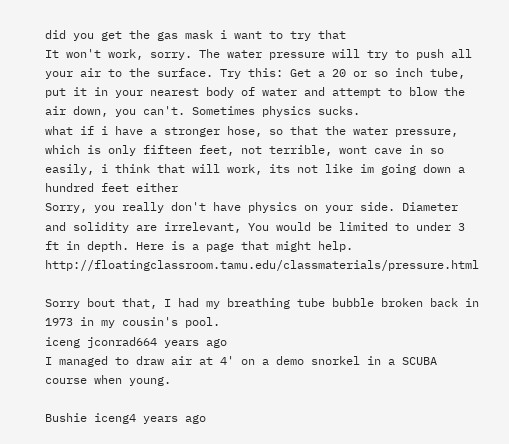did you get the gas mask i want to try that
It won't work, sorry. The water pressure will try to push all your air to the surface. Try this: Get a 20 or so inch tube, put it in your nearest body of water and attempt to blow the air down, you can't. Sometimes physics sucks.
what if i have a stronger hose, so that the water pressure, which is only fifteen feet, not terrible, wont cave in so easily, i think that will work, its not like im going down a hundred feet either
Sorry, you really don't have physics on your side. Diameter and solidity are irrelevant, You would be limited to under 3 ft in depth. Here is a page that might help. http://floatingclassroom.tamu.edu/classmaterials/pressure.html

Sorry bout that, I had my breathing tube bubble broken back in 1973 in my cousin's pool.
iceng jconrad664 years ago
I managed to draw air at 4' on a demo snorkel in a SCUBA course when young.

Bushie iceng4 years ago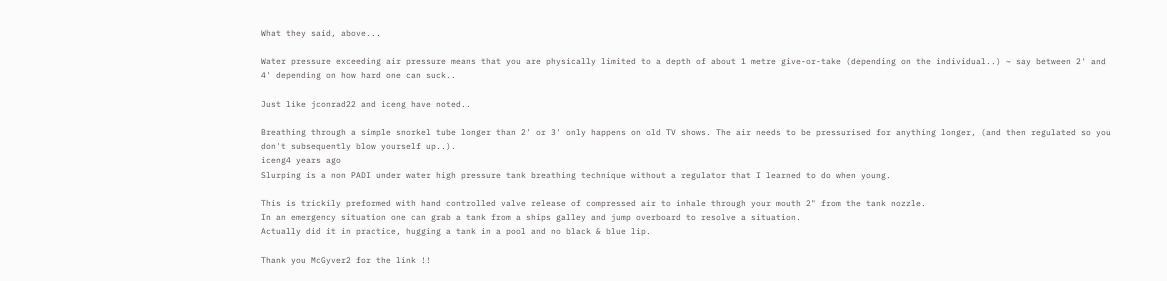What they said, above...

Water pressure exceeding air pressure means that you are physically limited to a depth of about 1 metre give-or-take (depending on the individual..) ~ say between 2' and 4' depending on how hard one can suck..

Just like jconrad22 and iceng have noted..

Breathing through a simple snorkel tube longer than 2' or 3' only happens on old TV shows. The air needs to be pressurised for anything longer, (and then regulated so you don't subsequently blow yourself up..).
iceng4 years ago
Slurping is a non PADI under water high pressure tank breathing technique without a regulator that I learned to do when young.

This is trickily preformed with hand controlled valve release of compressed air to inhale through your mouth 2" from the tank nozzle.
In an emergency situation one can grab a tank from a ships galley and jump overboard to resolve a situation.
Actually did it in practice, hugging a tank in a pool and no black & blue lip.

Thank you McGyver2 for the link !!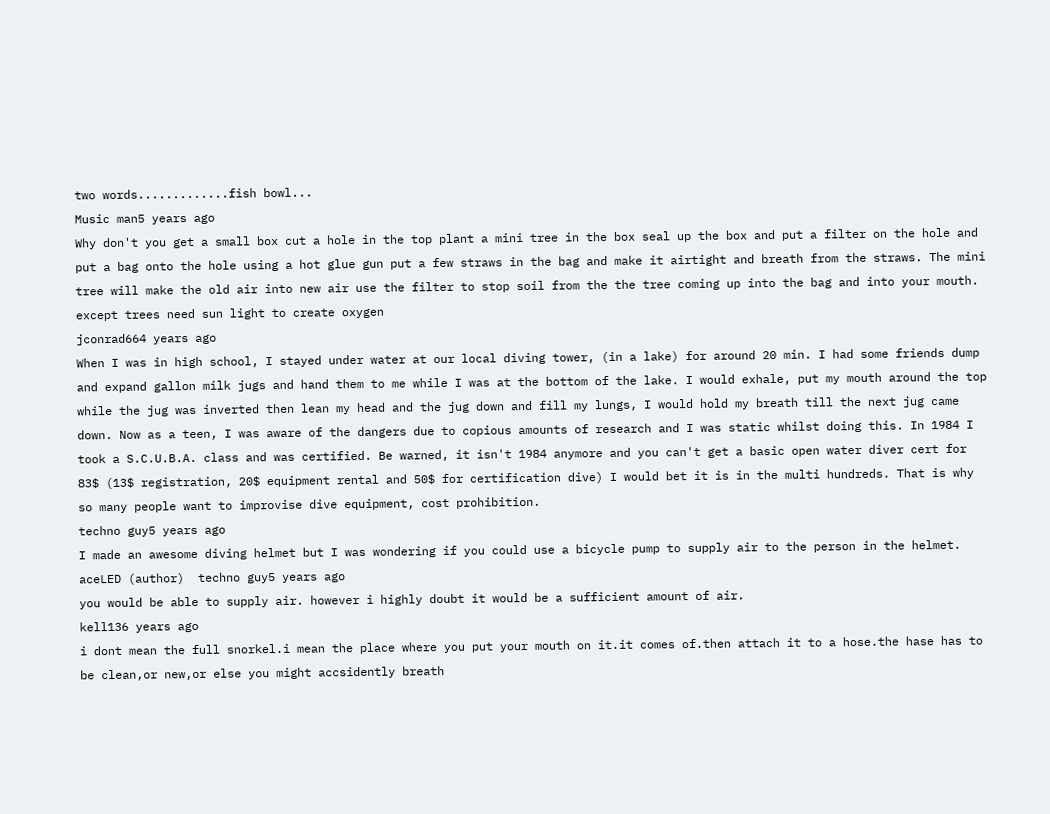two words.............fish bowl...
Music man5 years ago
Why don't you get a small box cut a hole in the top plant a mini tree in the box seal up the box and put a filter on the hole and put a bag onto the hole using a hot glue gun put a few straws in the bag and make it airtight and breath from the straws. The mini tree will make the old air into new air use the filter to stop soil from the the tree coming up into the bag and into your mouth.
except trees need sun light to create oxygen
jconrad664 years ago
When I was in high school, I stayed under water at our local diving tower, (in a lake) for around 20 min. I had some friends dump and expand gallon milk jugs and hand them to me while I was at the bottom of the lake. I would exhale, put my mouth around the top while the jug was inverted then lean my head and the jug down and fill my lungs, I would hold my breath till the next jug came down. Now as a teen, I was aware of the dangers due to copious amounts of research and I was static whilst doing this. In 1984 I took a S.C.U.B.A. class and was certified. Be warned, it isn't 1984 anymore and you can't get a basic open water diver cert for 83$ (13$ registration, 20$ equipment rental and 50$ for certification dive) I would bet it is in the multi hundreds. That is why so many people want to improvise dive equipment, cost prohibition.
techno guy5 years ago
I made an awesome diving helmet but I was wondering if you could use a bicycle pump to supply air to the person in the helmet.
aceLED (author)  techno guy5 years ago
you would be able to supply air. however i highly doubt it would be a sufficient amount of air.
kell136 years ago
i dont mean the full snorkel.i mean the place where you put your mouth on it.it comes of.then attach it to a hose.the hase has to be clean,or new,or else you might accsidently breath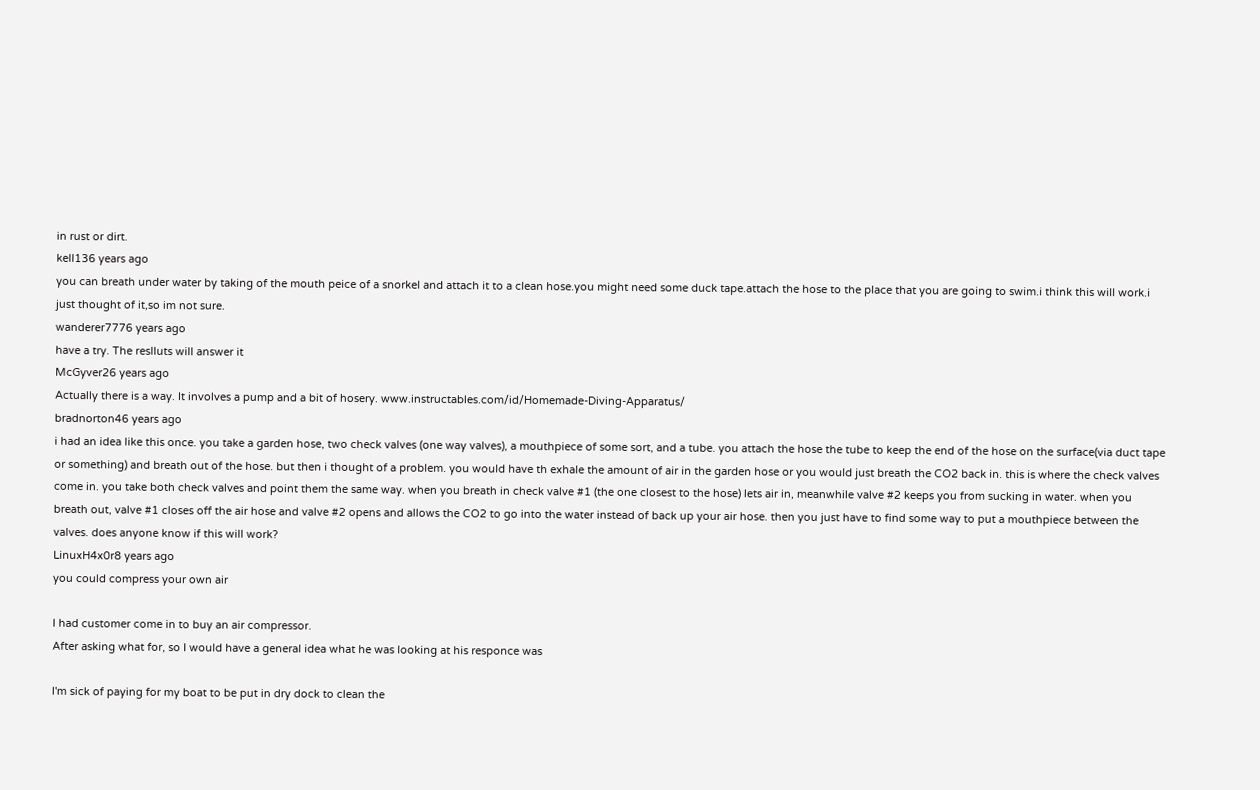in rust or dirt.
kell136 years ago
you can breath under water by taking of the mouth peice of a snorkel and attach it to a clean hose.you might need some duck tape.attach the hose to the place that you are going to swim.i think this will work.i just thought of it,so im not sure.
wanderer7776 years ago
have a try. The reslluts will answer it
McGyver26 years ago
Actually there is a way. It involves a pump and a bit of hosery. www.instructables.com/id/Homemade-Diving-Apparatus/
bradnorton46 years ago
i had an idea like this once. you take a garden hose, two check valves (one way valves), a mouthpiece of some sort, and a tube. you attach the hose the tube to keep the end of the hose on the surface(via duct tape or something) and breath out of the hose. but then i thought of a problem. you would have th exhale the amount of air in the garden hose or you would just breath the CO2 back in. this is where the check valves come in. you take both check valves and point them the same way. when you breath in check valve #1 (the one closest to the hose) lets air in, meanwhile valve #2 keeps you from sucking in water. when you breath out, valve #1 closes off the air hose and valve #2 opens and allows the CO2 to go into the water instead of back up your air hose. then you just have to find some way to put a mouthpiece between the valves. does anyone know if this will work?
LinuxH4x0r8 years ago
you could compress your own air

I had customer come in to buy an air compressor.
After asking what for, so I would have a general idea what he was looking at his responce was

I'm sick of paying for my boat to be put in dry dock to clean the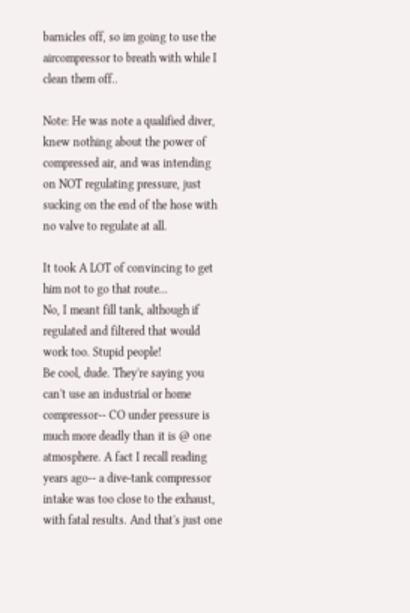barnicles off, so im going to use the aircompressor to breath with while I clean them off..

Note: He was note a qualified diver, knew nothing about the power of compressed air, and was intending on NOT regulating pressure, just sucking on the end of the hose with no valve to regulate at all.

It took A LOT of convincing to get him not to go that route...
No, I meant fill tank, although if regulated and filtered that would work too. Stupid people!
Be cool, dude. They're saying you can't use an industrial or home compressor-- CO under pressure is much more deadly than it is @ one atmosphere. A fact I recall reading years ago-- a dive-tank compressor intake was too close to the exhaust, with fatal results. And that's just one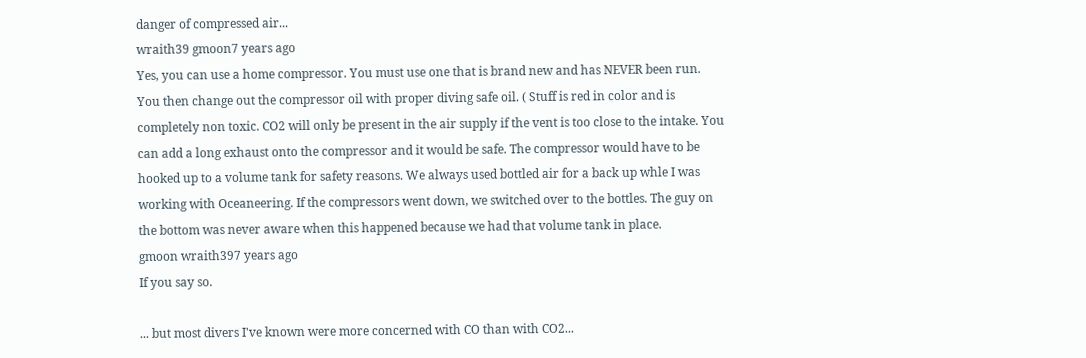danger of compressed air...
wraith39 gmoon7 years ago
Yes, you can use a home compressor. You must use one that is brand new and has NEVER been run. You then change out the compressor oil with proper diving safe oil. ( Stuff is red in color and is completely non toxic. CO2 will only be present in the air supply if the vent is too close to the intake. You can add a long exhaust onto the compressor and it would be safe. The compressor would have to be hooked up to a volume tank for safety reasons. We always used bottled air for a back up whle I was working with Oceaneering. If the compressors went down, we switched over to the bottles. The guy on the bottom was never aware when this happened because we had that volume tank in place.
gmoon wraith397 years ago
If you say so.

... but most divers I've known were more concerned with CO than with CO2...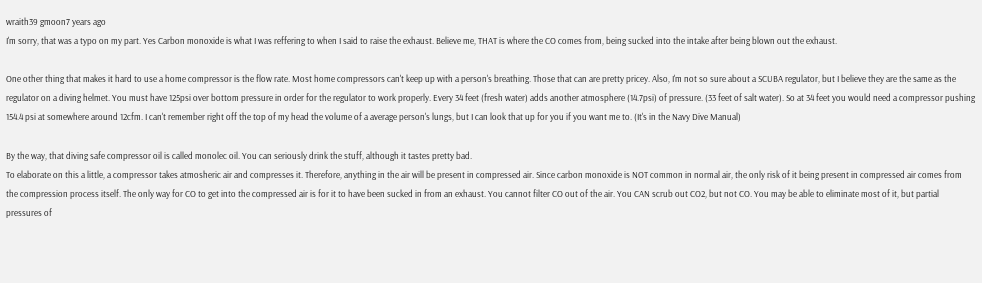wraith39 gmoon7 years ago
I'm sorry, that was a typo on my part. Yes Carbon monoxide is what I was reffering to when I said to raise the exhaust. Believe me, THAT is where the CO comes from, being sucked into the intake after being blown out the exhaust.

One other thing that makes it hard to use a home compressor is the flow rate. Most home compressors can't keep up with a person's breathing. Those that can are pretty pricey. Also, I'm not so sure about a SCUBA regulator, but I believe they are the same as the regulator on a diving helmet. You must have 125psi over bottom pressure in order for the regulator to work properly. Every 34 feet (fresh water) adds another atmosphere (14.7psi) of pressure. (33 feet of salt water). So at 34 feet you would need a compressor pushing 154.4 psi at somewhere around 12cfm. I can't remember right off the top of my head the volume of a average person's lungs, but I can look that up for you if you want me to. (It's in the Navy Dive Manual)

By the way, that diving safe compressor oil is called monolec oil. You can seriously drink the stuff, although it tastes pretty bad.
To elaborate on this a little, a compressor takes atmosheric air and compresses it. Therefore, anything in the air will be present in compressed air. Since carbon monoxide is NOT common in normal air, the only risk of it being present in compressed air comes from the compression process itself. The only way for CO to get into the compressed air is for it to have been sucked in from an exhaust. You cannot filter CO out of the air. You CAN scrub out CO2, but not CO. You may be able to eliminate most of it, but partial pressures of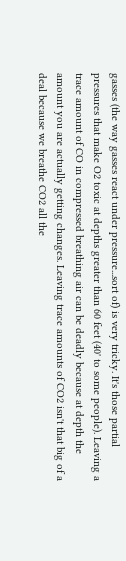gasses (the way gasses react under pressure...sort of) is very tricky. It's those partial pressures that make O2 toxic at depths greater than 60 feet (40' to some people). Leaving a trace amount of CO in compressed breathing air can be deadly because at depth the amount you are actually getting changes. Leaving trace amounts of CO2 isn't that big of a deal because we breathe CO2 all the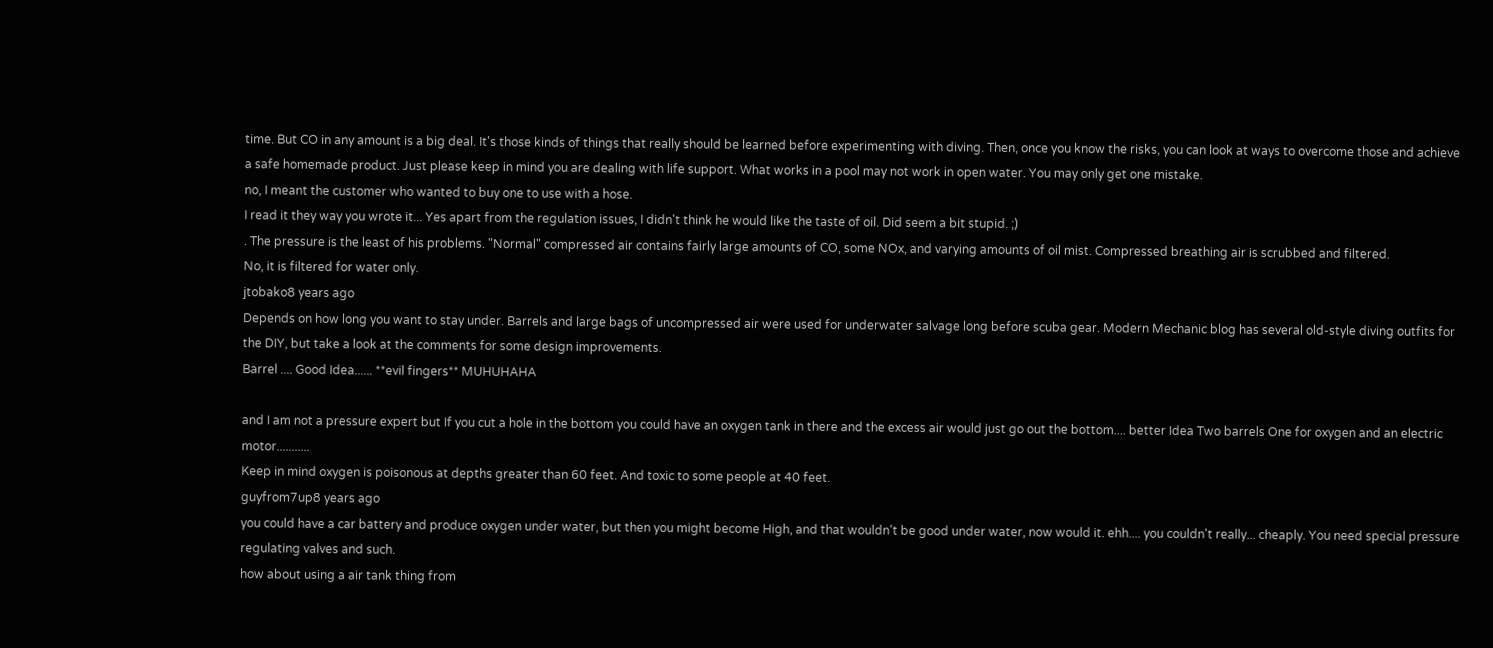time. But CO in any amount is a big deal. It's those kinds of things that really should be learned before experimenting with diving. Then, once you know the risks, you can look at ways to overcome those and achieve a safe homemade product. Just please keep in mind you are dealing with life support. What works in a pool may not work in open water. You may only get one mistake.
no, I meant the customer who wanted to buy one to use with a hose.
I read it they way you wrote it... Yes apart from the regulation issues, I didn't think he would like the taste of oil. Did seem a bit stupid. ;)
. The pressure is the least of his problems. "Normal" compressed air contains fairly large amounts of CO, some NOx, and varying amounts of oil mist. Compressed breathing air is scrubbed and filtered.
No, it is filtered for water only.
jtobako8 years ago
Depends on how long you want to stay under. Barrels and large bags of uncompressed air were used for underwater salvage long before scuba gear. Modern Mechanic blog has several old-style diving outfits for the DIY, but take a look at the comments for some design improvements.
Barrel .... Good Idea...... **evil fingers** MUHUHAHA

and I am not a pressure expert but If you cut a hole in the bottom you could have an oxygen tank in there and the excess air would just go out the bottom.... better Idea Two barrels One for oxygen and an electric motor...........
Keep in mind oxygen is poisonous at depths greater than 60 feet. And toxic to some people at 40 feet.
guyfrom7up8 years ago
you could have a car battery and produce oxygen under water, but then you might become High, and that wouldn't be good under water, now would it. ehh.... you couldn't really... cheaply. You need special pressure regulating valves and such.
how about using a air tank thing from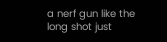a nerf gun like the long shot just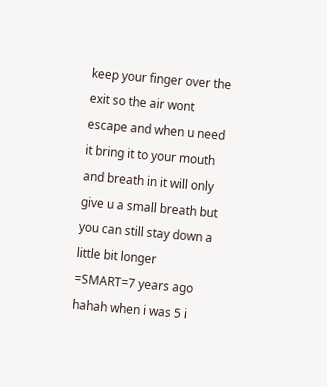keep your finger over the exit so the air wont escape and when u need it bring it to your mouth and breath in it will only give u a small breath but you can still stay down a little bit longer
=SMART=7 years ago
hahah when i was 5 i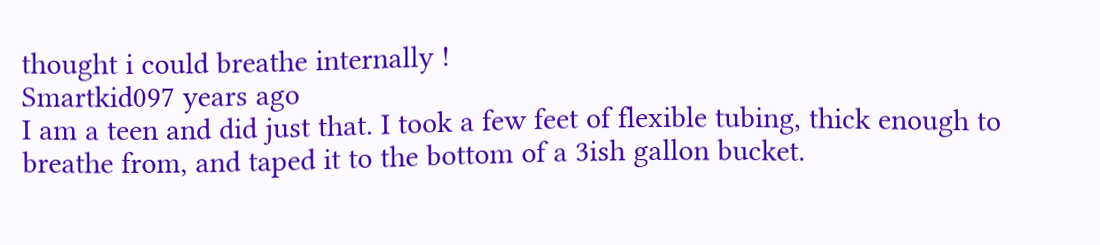thought i could breathe internally !
Smartkid097 years ago
I am a teen and did just that. I took a few feet of flexible tubing, thick enough to breathe from, and taped it to the bottom of a 3ish gallon bucket.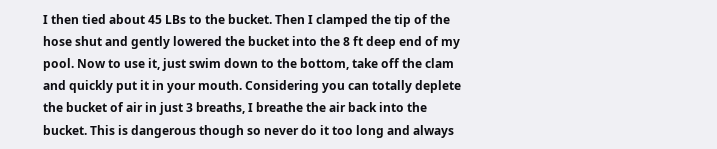I then tied about 45 LBs to the bucket. Then I clamped the tip of the hose shut and gently lowered the bucket into the 8 ft deep end of my pool. Now to use it, just swim down to the bottom, take off the clam and quickly put it in your mouth. Considering you can totally deplete the bucket of air in just 3 breaths, I breathe the air back into the bucket. This is dangerous though so never do it too long and always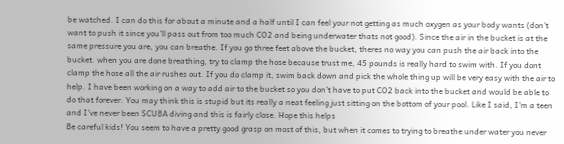be watched. I can do this for about a minute and a half until I can feel your not getting as much oxygen as your body wants (don't want to push it since you'll pass out from too much CO2 and being underwater thats not good). Since the air in the bucket is at the same pressure you are, you can breathe. If you go three feet above the bucket, theres no way you can push the air back into the bucket. when you are done breathing, try to clamp the hose because trust me, 45 pounds is really hard to swim with. If you dont clamp the hose all the air rushes out. If you do clamp it, swim back down and pick the whole thing up will be very easy with the air to help. I have been working on a way to add air to the bucket so you don't have to put CO2 back into the bucket and would be able to do that forever. You may think this is stupid but its really a neat feeling just sitting on the bottom of your pool. Like I said, I'm a teen and I've never been SCUBA diving and this is fairly close. Hope this helps
Be careful kids! You seem to have a pretty good grasp on most of this, but when it comes to trying to breathe under water you never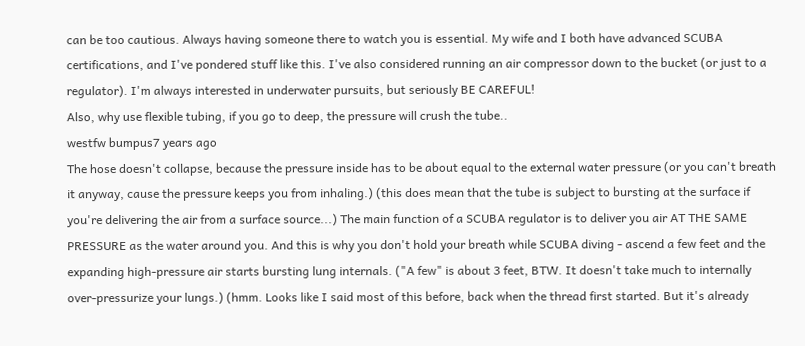can be too cautious. Always having someone there to watch you is essential. My wife and I both have advanced SCUBA certifications, and I've pondered stuff like this. I've also considered running an air compressor down to the bucket (or just to a regulator). I'm always interested in underwater pursuits, but seriously BE CAREFUL!
Also, why use flexible tubing, if you go to deep, the pressure will crush the tube..
westfw bumpus7 years ago
The hose doesn't collapse, because the pressure inside has to be about equal to the external water pressure (or you can't breath it anyway, cause the pressure keeps you from inhaling.) (this does mean that the tube is subject to bursting at the surface if you're delivering the air from a surface source...) The main function of a SCUBA regulator is to deliver you air AT THE SAME PRESSURE as the water around you. And this is why you don't hold your breath while SCUBA diving - ascend a few feet and the expanding high-pressure air starts bursting lung internals. ("A few" is about 3 feet, BTW. It doesn't take much to internally over-pressurize your lungs.) (hmm. Looks like I said most of this before, back when the thread first started. But it's already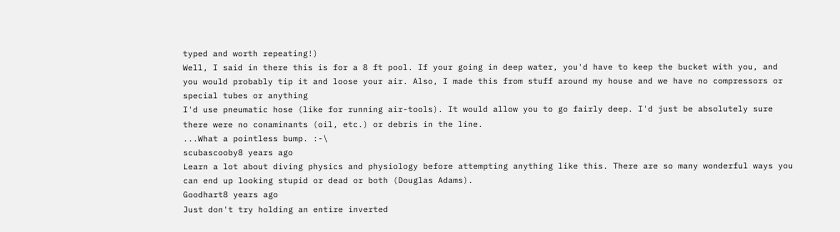typed and worth repeating!)
Well, I said in there this is for a 8 ft pool. If your going in deep water, you'd have to keep the bucket with you, and you would probably tip it and loose your air. Also, I made this from stuff around my house and we have no compressors or special tubes or anything
I'd use pneumatic hose (like for running air-tools). It would allow you to go fairly deep. I'd just be absolutely sure there were no conaminants (oil, etc.) or debris in the line.
...What a pointless bump. :-\
scubascooby8 years ago
Learn a lot about diving physics and physiology before attempting anything like this. There are so many wonderful ways you can end up looking stupid or dead or both (Douglas Adams).
Goodhart8 years ago
Just don't try holding an entire inverted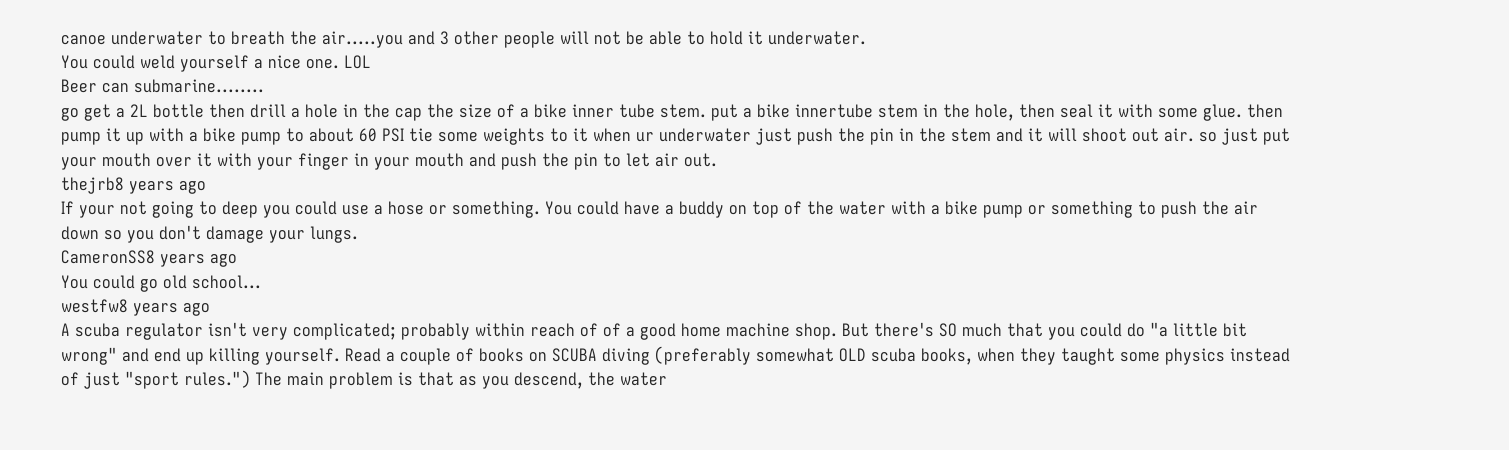canoe underwater to breath the air.....you and 3 other people will not be able to hold it underwater.
You could weld yourself a nice one. LOL
Beer can submarine........
go get a 2L bottle then drill a hole in the cap the size of a bike inner tube stem. put a bike innertube stem in the hole, then seal it with some glue. then pump it up with a bike pump to about 60 PSI tie some weights to it when ur underwater just push the pin in the stem and it will shoot out air. so just put your mouth over it with your finger in your mouth and push the pin to let air out.
thejrb8 years ago
If your not going to deep you could use a hose or something. You could have a buddy on top of the water with a bike pump or something to push the air down so you don't damage your lungs.
CameronSS8 years ago
You could go old school...
westfw8 years ago
A scuba regulator isn't very complicated; probably within reach of of a good home machine shop. But there's SO much that you could do "a little bit wrong" and end up killing yourself. Read a couple of books on SCUBA diving (preferably somewhat OLD scuba books, when they taught some physics instead of just "sport rules.") The main problem is that as you descend, the water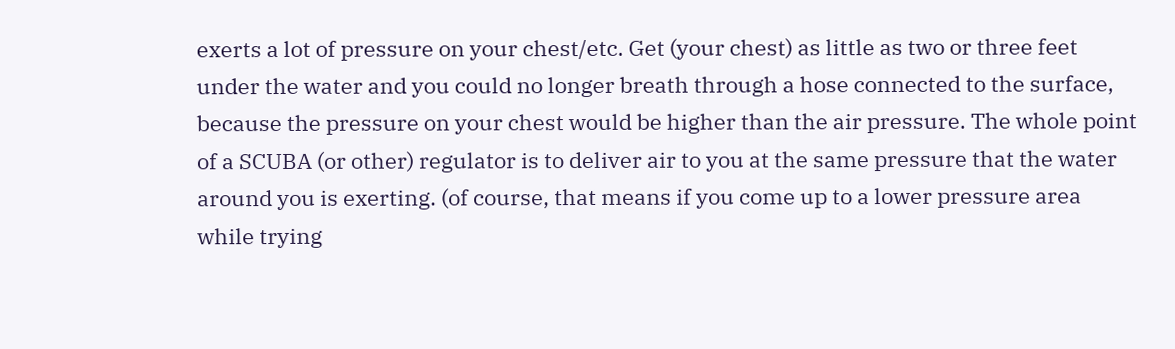exerts a lot of pressure on your chest/etc. Get (your chest) as little as two or three feet under the water and you could no longer breath through a hose connected to the surface, because the pressure on your chest would be higher than the air pressure. The whole point of a SCUBA (or other) regulator is to deliver air to you at the same pressure that the water around you is exerting. (of course, that means if you come up to a lower pressure area while trying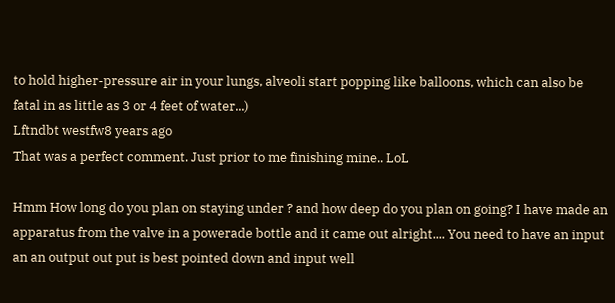to hold higher-pressure air in your lungs, alveoli start popping like balloons, which can also be fatal in as little as 3 or 4 feet of water...)
Lftndbt westfw8 years ago
That was a perfect comment. Just prior to me finishing mine.. LoL

Hmm How long do you plan on staying under ? and how deep do you plan on going? I have made an apparatus from the valve in a powerade bottle and it came out alright.... You need to have an input an an output out put is best pointed down and input well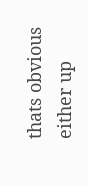thats obvious either up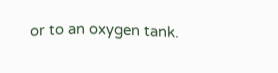or to an oxygen tank.